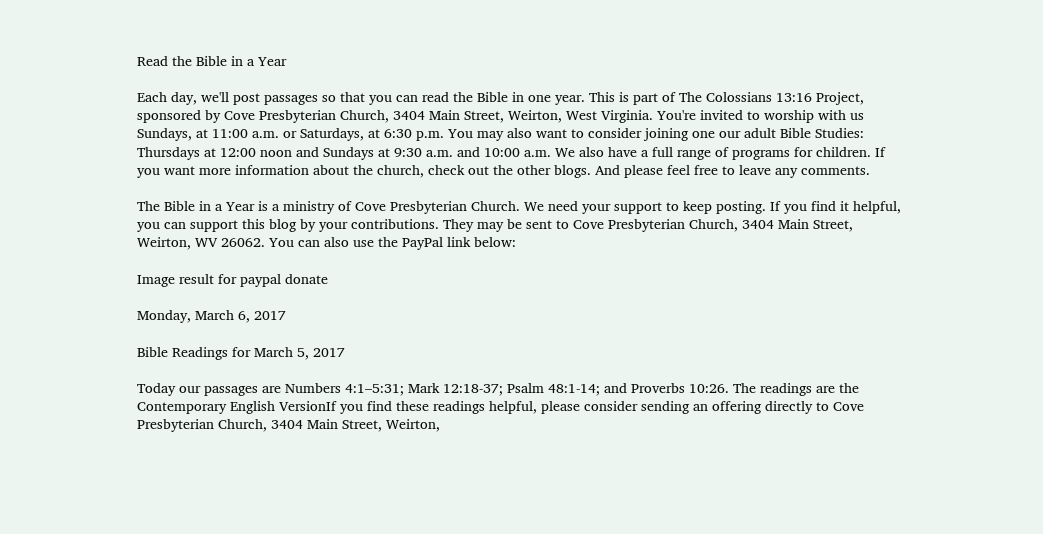Read the Bible in a Year

Each day, we'll post passages so that you can read the Bible in one year. This is part of The Colossians 13:16 Project, sponsored by Cove Presbyterian Church, 3404 Main Street, Weirton, West Virginia. You're invited to worship with us Sundays, at 11:00 a.m. or Saturdays, at 6:30 p.m. You may also want to consider joining one our adult Bible Studies: Thursdays at 12:00 noon and Sundays at 9:30 a.m. and 10:00 a.m. We also have a full range of programs for children. If you want more information about the church, check out the other blogs. And please feel free to leave any comments.

The Bible in a Year is a ministry of Cove Presbyterian Church. We need your support to keep posting. If you find it helpful, you can support this blog by your contributions. They may be sent to Cove Presbyterian Church, 3404 Main Street, Weirton, WV 26062. You can also use the PayPal link below:

Image result for paypal donate

Monday, March 6, 2017

Bible Readings for March 5, 2017

Today our passages are Numbers 4:1–5:31; Mark 12:18-37; Psalm 48:1-14; and Proverbs 10:26. The readings are the Contemporary English VersionIf you find these readings helpful, please consider sending an offering directly to Cove Presbyterian Church, 3404 Main Street, Weirton,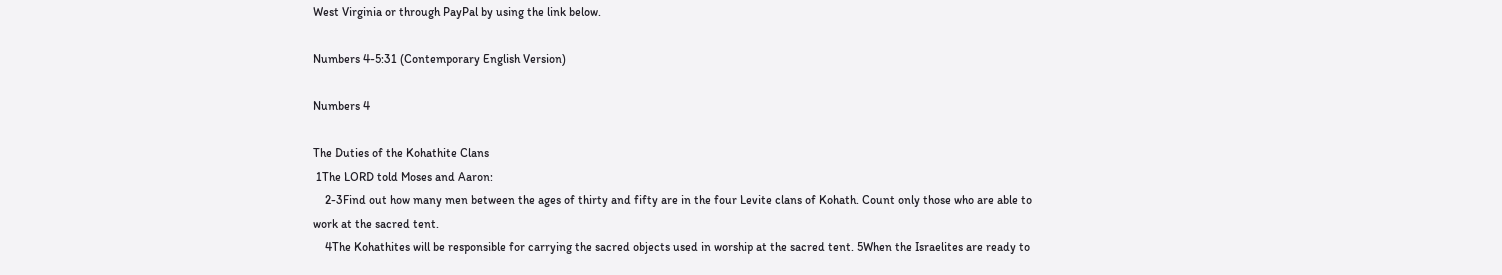West Virginia or through PayPal by using the link below.

Numbers 4-5:31 (Contemporary English Version)

Numbers 4

The Duties of the Kohathite Clans
 1The LORD told Moses and Aaron:
    2-3Find out how many men between the ages of thirty and fifty are in the four Levite clans of Kohath. Count only those who are able to work at the sacred tent.
    4The Kohathites will be responsible for carrying the sacred objects used in worship at the sacred tent. 5When the Israelites are ready to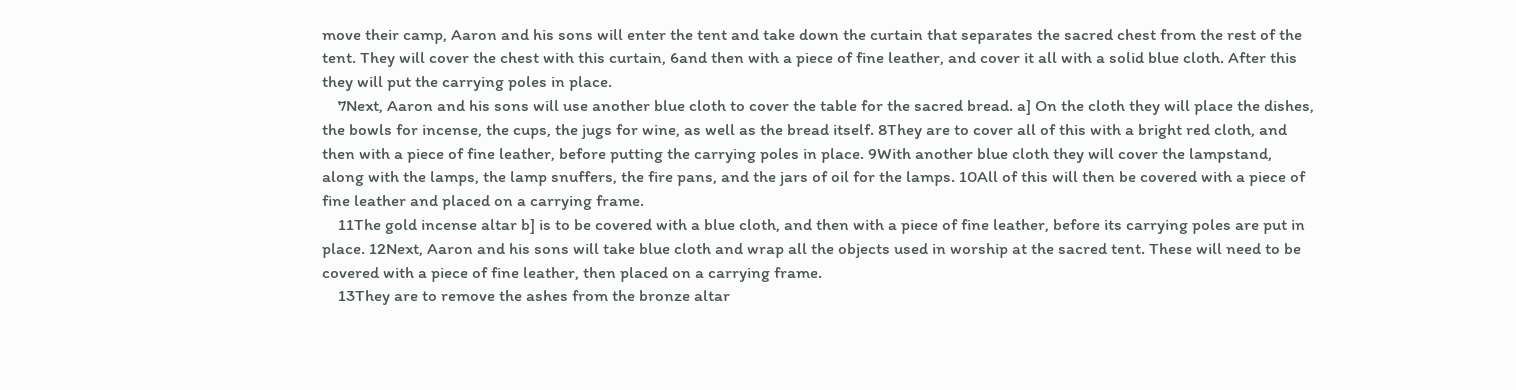move their camp, Aaron and his sons will enter the tent and take down the curtain that separates the sacred chest from the rest of the tent. They will cover the chest with this curtain, 6and then with a piece of fine leather, and cover it all with a solid blue cloth. After this they will put the carrying poles in place.
    7Next, Aaron and his sons will use another blue cloth to cover the table for the sacred bread. a] On the cloth they will place the dishes, the bowls for incense, the cups, the jugs for wine, as well as the bread itself. 8They are to cover all of this with a bright red cloth, and then with a piece of fine leather, before putting the carrying poles in place. 9With another blue cloth they will cover the lampstand, along with the lamps, the lamp snuffers, the fire pans, and the jars of oil for the lamps. 10All of this will then be covered with a piece of fine leather and placed on a carrying frame.
    11The gold incense altar b] is to be covered with a blue cloth, and then with a piece of fine leather, before its carrying poles are put in place. 12Next, Aaron and his sons will take blue cloth and wrap all the objects used in worship at the sacred tent. These will need to be covered with a piece of fine leather, then placed on a carrying frame.
    13They are to remove the ashes from the bronze altar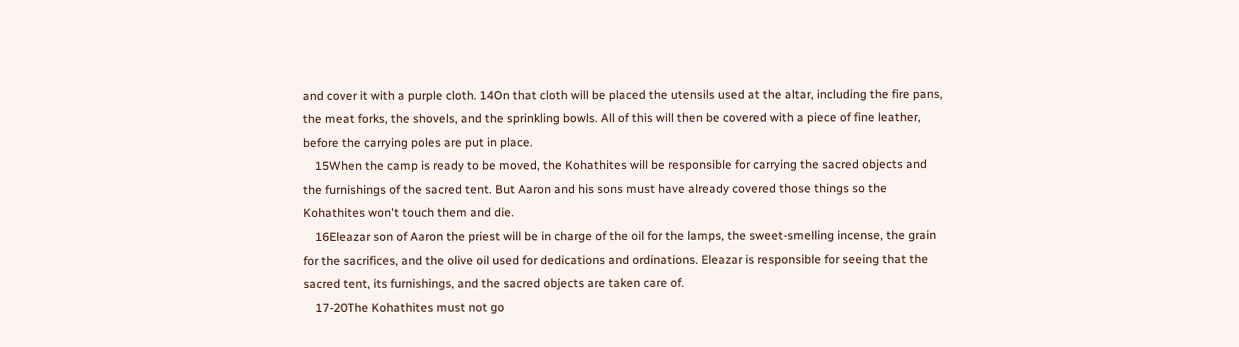and cover it with a purple cloth. 14On that cloth will be placed the utensils used at the altar, including the fire pans, the meat forks, the shovels, and the sprinkling bowls. All of this will then be covered with a piece of fine leather, before the carrying poles are put in place.
    15When the camp is ready to be moved, the Kohathites will be responsible for carrying the sacred objects and the furnishings of the sacred tent. But Aaron and his sons must have already covered those things so the Kohathites won't touch them and die.
    16Eleazar son of Aaron the priest will be in charge of the oil for the lamps, the sweet-smelling incense, the grain for the sacrifices, and the olive oil used for dedications and ordinations. Eleazar is responsible for seeing that the sacred tent, its furnishings, and the sacred objects are taken care of.
    17-20The Kohathites must not go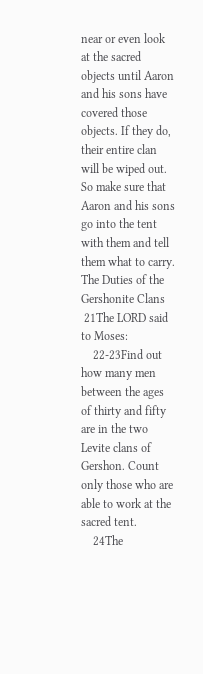near or even look at the sacred objects until Aaron and his sons have covered those objects. If they do, their entire clan will be wiped out. So make sure that Aaron and his sons go into the tent with them and tell them what to carry.
The Duties of the Gershonite Clans
 21The LORD said to Moses:
    22-23Find out how many men between the ages of thirty and fifty are in the two Levite clans of Gershon. Count only those who are able to work at the sacred tent.
    24The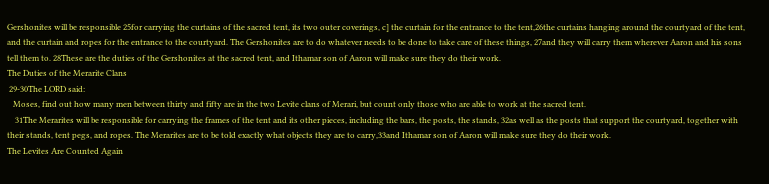Gershonites will be responsible 25for carrying the curtains of the sacred tent, its two outer coverings, c] the curtain for the entrance to the tent,26the curtains hanging around the courtyard of the tent, and the curtain and ropes for the entrance to the courtyard. The Gershonites are to do whatever needs to be done to take care of these things, 27and they will carry them wherever Aaron and his sons tell them to. 28These are the duties of the Gershonites at the sacred tent, and Ithamar son of Aaron will make sure they do their work.
The Duties of the Merarite Clans
 29-30The LORD said:
   Moses, find out how many men between thirty and fifty are in the two Levite clans of Merari, but count only those who are able to work at the sacred tent.
    31The Merarites will be responsible for carrying the frames of the tent and its other pieces, including the bars, the posts, the stands, 32as well as the posts that support the courtyard, together with their stands, tent pegs, and ropes. The Merarites are to be told exactly what objects they are to carry,33and Ithamar son of Aaron will make sure they do their work.
The Levites Are Counted Again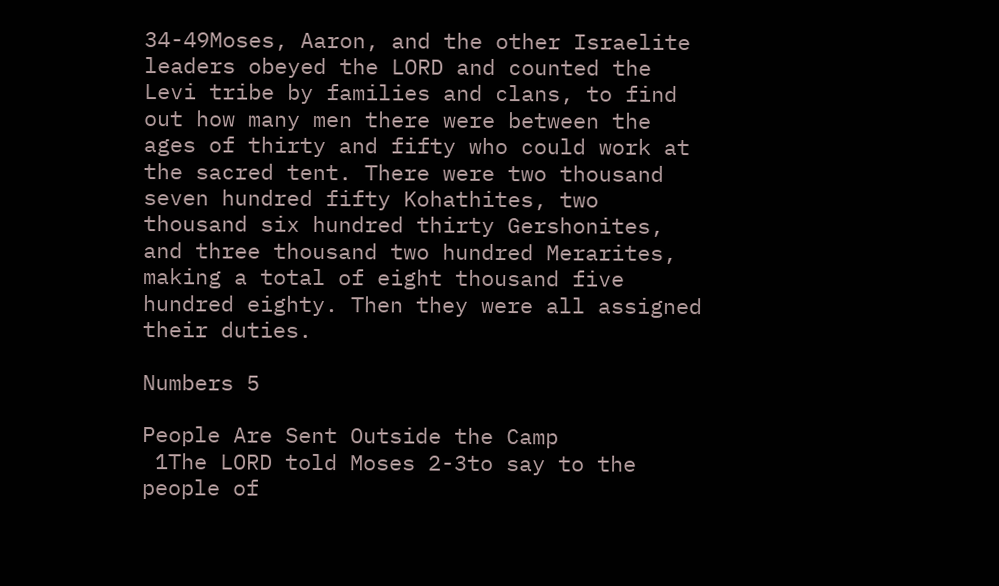34-49Moses, Aaron, and the other Israelite leaders obeyed the LORD and counted the Levi tribe by families and clans, to find out how many men there were between the ages of thirty and fifty who could work at the sacred tent. There were two thousand seven hundred fifty Kohathites, two thousand six hundred thirty Gershonites, and three thousand two hundred Merarites, making a total of eight thousand five hundred eighty. Then they were all assigned their duties.

Numbers 5

People Are Sent Outside the Camp
 1The LORD told Moses 2-3to say to the people of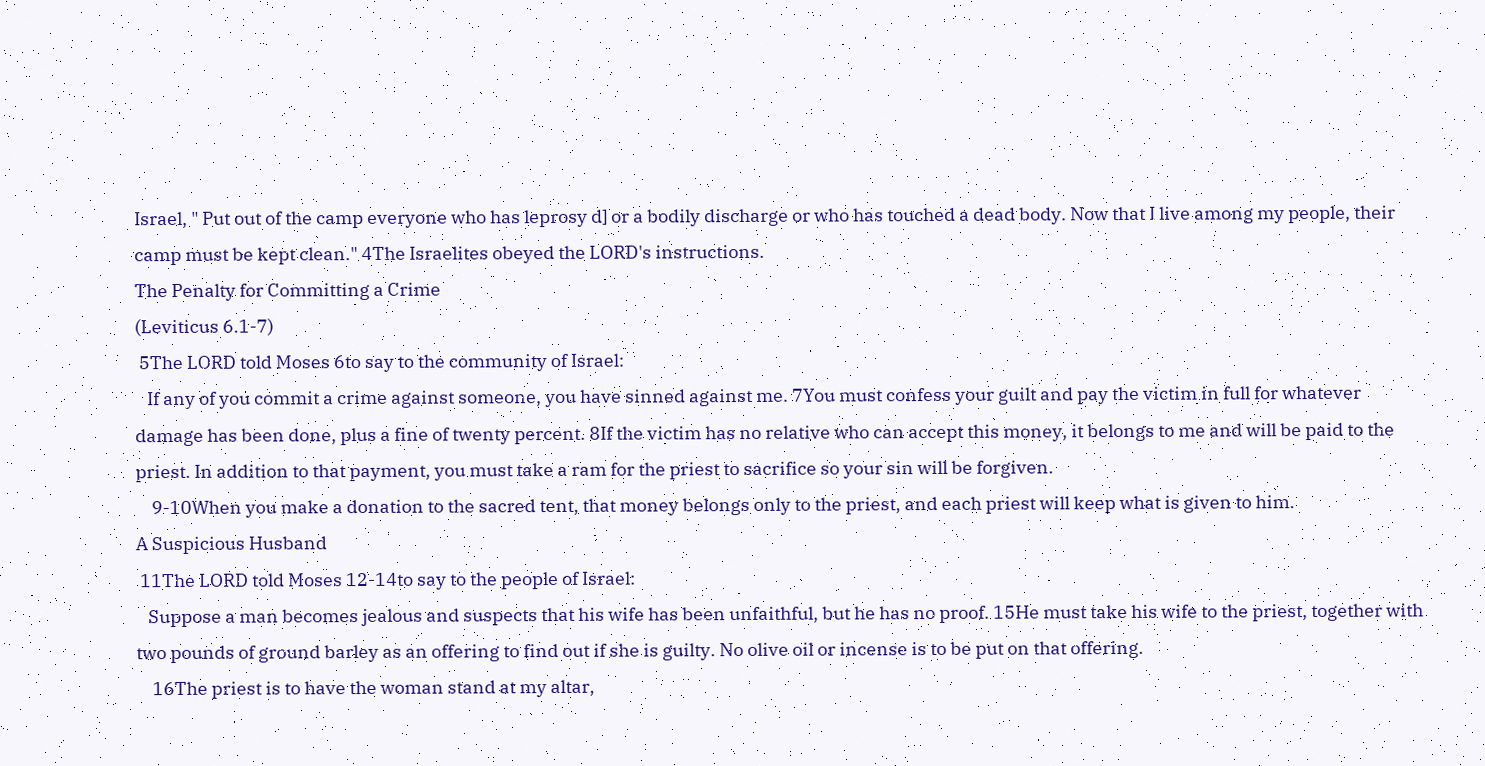Israel, " Put out of the camp everyone who has leprosy d] or a bodily discharge or who has touched a dead body. Now that I live among my people, their camp must be kept clean." 4The Israelites obeyed the LORD's instructions.
The Penalty for Committing a Crime
(Leviticus 6.1-7)
 5The LORD told Moses 6to say to the community of Israel:
   If any of you commit a crime against someone, you have sinned against me. 7You must confess your guilt and pay the victim in full for whatever damage has been done, plus a fine of twenty percent. 8If the victim has no relative who can accept this money, it belongs to me and will be paid to the priest. In addition to that payment, you must take a ram for the priest to sacrifice so your sin will be forgiven.
    9-10When you make a donation to the sacred tent, that money belongs only to the priest, and each priest will keep what is given to him.
A Suspicious Husband
 11The LORD told Moses 12-14to say to the people of Israel:
   Suppose a man becomes jealous and suspects that his wife has been unfaithful, but he has no proof. 15He must take his wife to the priest, together with two pounds of ground barley as an offering to find out if she is guilty. No olive oil or incense is to be put on that offering.
    16The priest is to have the woman stand at my altar,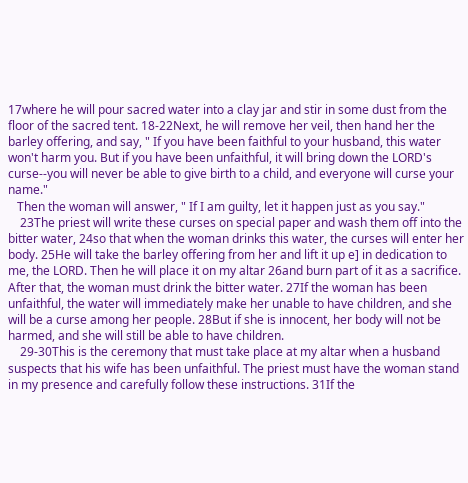17where he will pour sacred water into a clay jar and stir in some dust from the floor of the sacred tent. 18-22Next, he will remove her veil, then hand her the barley offering, and say, " If you have been faithful to your husband, this water won't harm you. But if you have been unfaithful, it will bring down the LORD's curse--you will never be able to give birth to a child, and everyone will curse your name."
   Then the woman will answer, " If I am guilty, let it happen just as you say."
    23The priest will write these curses on special paper and wash them off into the bitter water, 24so that when the woman drinks this water, the curses will enter her body. 25He will take the barley offering from her and lift it up e] in dedication to me, the LORD. Then he will place it on my altar 26and burn part of it as a sacrifice. After that, the woman must drink the bitter water. 27If the woman has been unfaithful, the water will immediately make her unable to have children, and she will be a curse among her people. 28But if she is innocent, her body will not be harmed, and she will still be able to have children.
    29-30This is the ceremony that must take place at my altar when a husband suspects that his wife has been unfaithful. The priest must have the woman stand in my presence and carefully follow these instructions. 31If the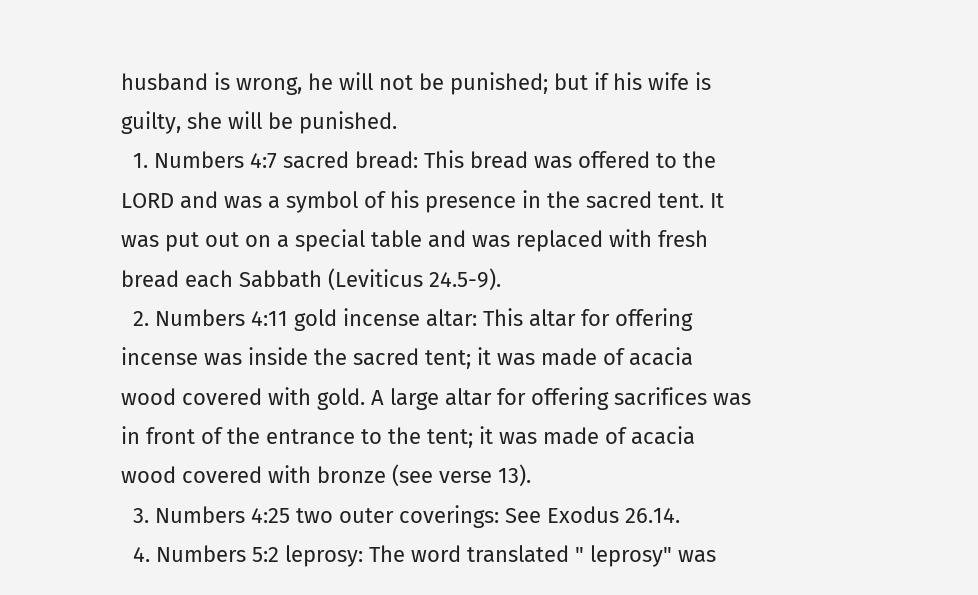husband is wrong, he will not be punished; but if his wife is guilty, she will be punished.
  1. Numbers 4:7 sacred bread: This bread was offered to the LORD and was a symbol of his presence in the sacred tent. It was put out on a special table and was replaced with fresh bread each Sabbath (Leviticus 24.5-9).
  2. Numbers 4:11 gold incense altar: This altar for offering incense was inside the sacred tent; it was made of acacia wood covered with gold. A large altar for offering sacrifices was in front of the entrance to the tent; it was made of acacia wood covered with bronze (see verse 13).
  3. Numbers 4:25 two outer coverings: See Exodus 26.14.
  4. Numbers 5:2 leprosy: The word translated " leprosy" was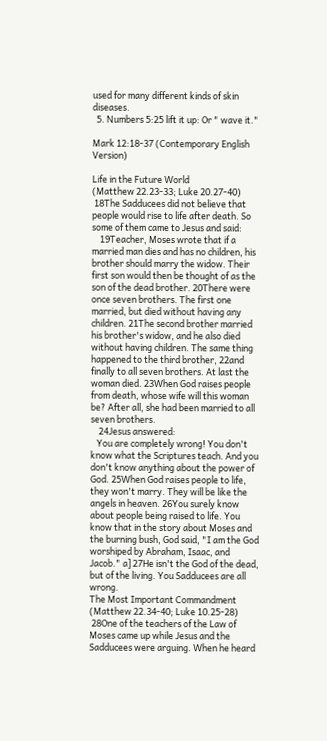used for many different kinds of skin diseases.
  5. Numbers 5:25 lift it up: Or " wave it."

Mark 12:18-37 (Contemporary English Version)

Life in the Future World
(Matthew 22.23-33; Luke 20.27-40)
 18The Sadducees did not believe that people would rise to life after death. So some of them came to Jesus and said:
    19Teacher, Moses wrote that if a married man dies and has no children, his brother should marry the widow. Their first son would then be thought of as the son of the dead brother. 20There were once seven brothers. The first one married, but died without having any children. 21The second brother married his brother's widow, and he also died without having children. The same thing happened to the third brother, 22and finally to all seven brothers. At last the woman died. 23When God raises people from death, whose wife will this woman be? After all, she had been married to all seven brothers.
    24Jesus answered:
   You are completely wrong! You don't know what the Scriptures teach. And you don't know anything about the power of God. 25When God raises people to life, they won't marry. They will be like the angels in heaven. 26You surely know about people being raised to life. You know that in the story about Moses and the burning bush, God said, "I am the God worshiped by Abraham, Isaac, and Jacob." a] 27He isn't the God of the dead, but of the living. You Sadducees are all wrong.
The Most Important Commandment
(Matthew 22.34-40; Luke 10.25-28)
 28One of the teachers of the Law of Moses came up while Jesus and the Sadducees were arguing. When he heard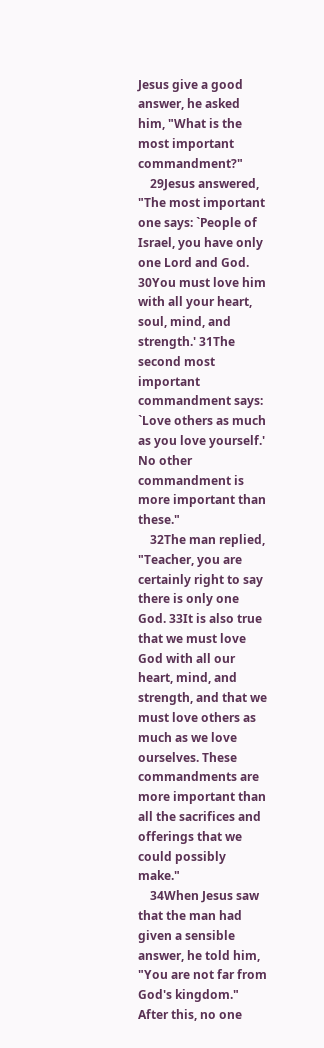Jesus give a good answer, he asked him, "What is the most important commandment?"
    29Jesus answered, "The most important one says: `People of Israel, you have only one Lord and God. 30You must love him with all your heart, soul, mind, and strength.' 31The second most important commandment says: `Love others as much as you love yourself.' No other commandment is more important than these."
    32The man replied, "Teacher, you are certainly right to say there is only one God. 33It is also true that we must love God with all our heart, mind, and strength, and that we must love others as much as we love ourselves. These commandments are more important than all the sacrifices and offerings that we could possibly make."
    34When Jesus saw that the man had given a sensible answer, he told him, "You are not far from God's kingdom." After this, no one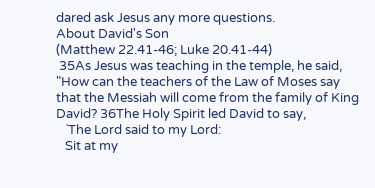dared ask Jesus any more questions.
About David's Son
(Matthew 22.41-46; Luke 20.41-44)
 35As Jesus was teaching in the temple, he said, "How can the teachers of the Law of Moses say that the Messiah will come from the family of King David? 36The Holy Spirit led David to say,
   `The Lord said to my Lord:
   Sit at my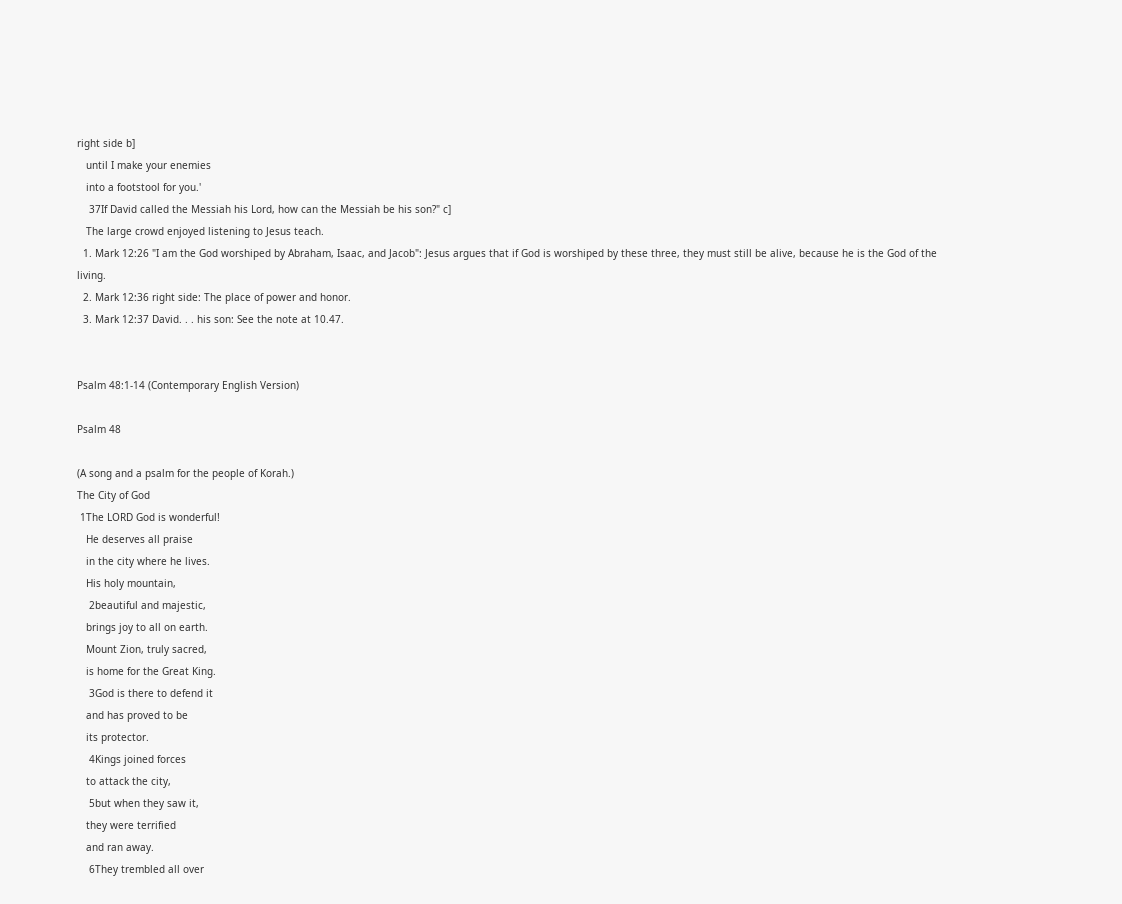right side b]
   until I make your enemies
   into a footstool for you.'
    37If David called the Messiah his Lord, how can the Messiah be his son?" c]
   The large crowd enjoyed listening to Jesus teach.
  1. Mark 12:26 "I am the God worshiped by Abraham, Isaac, and Jacob": Jesus argues that if God is worshiped by these three, they must still be alive, because he is the God of the living.
  2. Mark 12:36 right side: The place of power and honor.
  3. Mark 12:37 David. . . his son: See the note at 10.47.


Psalm 48:1-14 (Contemporary English Version)

Psalm 48

(A song and a psalm for the people of Korah.)
The City of God
 1The LORD God is wonderful!
   He deserves all praise
   in the city where he lives.
   His holy mountain,
    2beautiful and majestic,
   brings joy to all on earth.
   Mount Zion, truly sacred,
   is home for the Great King.
    3God is there to defend it
   and has proved to be
   its protector.
    4Kings joined forces
   to attack the city,
    5but when they saw it,
   they were terrified
   and ran away.
    6They trembled all over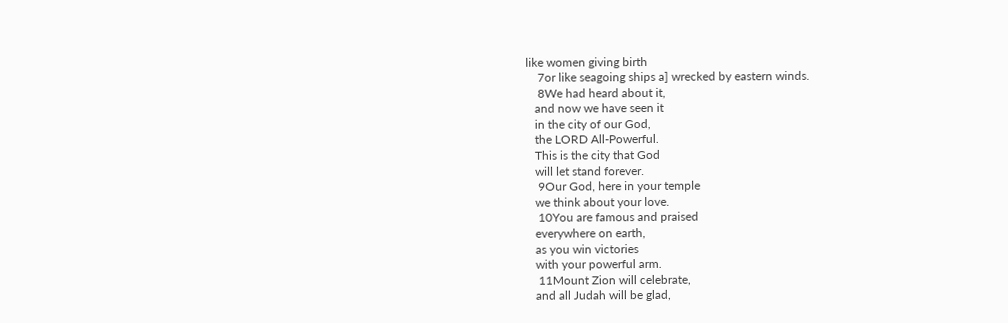like women giving birth
    7or like seagoing ships a] wrecked by eastern winds.
    8We had heard about it,
   and now we have seen it
   in the city of our God,
   the LORD All-Powerful.
   This is the city that God
   will let stand forever.
    9Our God, here in your temple
   we think about your love.
    10You are famous and praised
   everywhere on earth,
   as you win victories
   with your powerful arm.
    11Mount Zion will celebrate,
   and all Judah will be glad,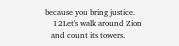because you bring justice.
    12Let's walk around Zion
   and count its towers.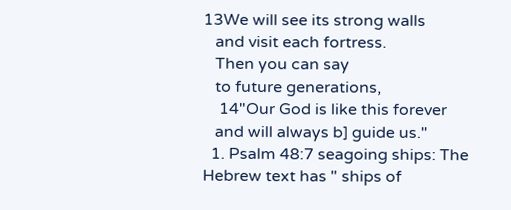13We will see its strong walls
   and visit each fortress.
   Then you can say
   to future generations,
    14"Our God is like this forever
   and will always b] guide us."
  1. Psalm 48:7 seagoing ships: The Hebrew text has " ships of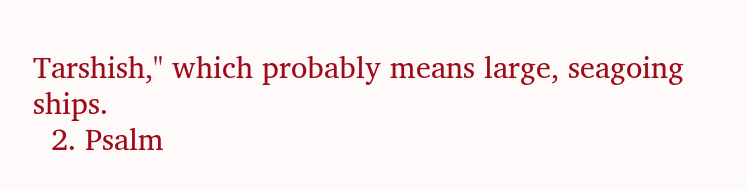Tarshish," which probably means large, seagoing ships.
  2. Psalm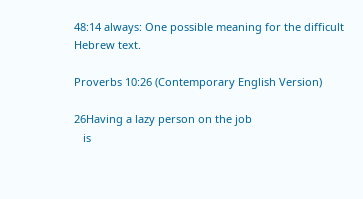48:14 always: One possible meaning for the difficult Hebrew text.

Proverbs 10:26 (Contemporary English Version)

26Having a lazy person on the job
   is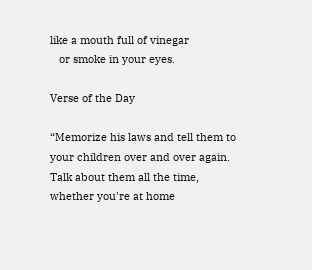like a mouth full of vinegar
   or smoke in your eyes.

Verse of the Day

“Memorize his laws and tell them to your children over and over again. Talk about them all the time, whether you're at home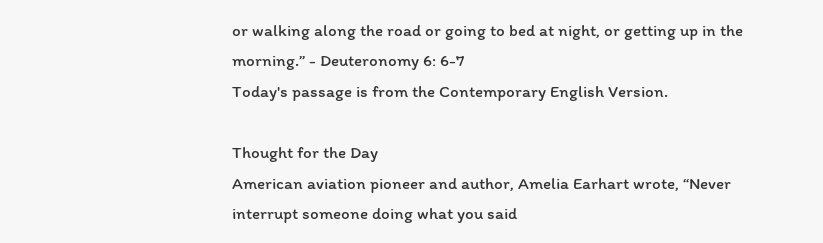or walking along the road or going to bed at night, or getting up in the morning.” - Deuteronomy 6: 6-7
Today's passage is from the Contemporary English Version.

Thought for the Day
American aviation pioneer and author, Amelia Earhart wrote, “Never interrupt someone doing what you said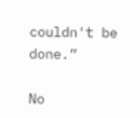couldn't be done.”

No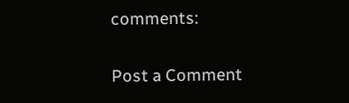comments:

Post a Comment